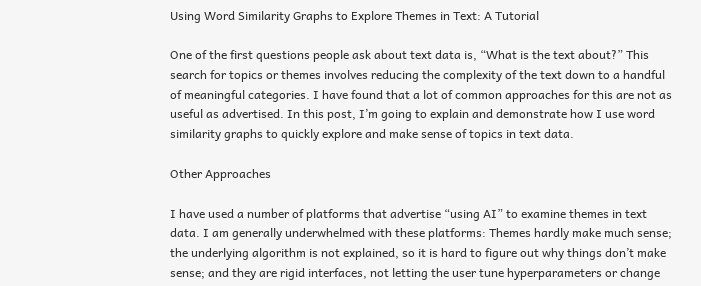Using Word Similarity Graphs to Explore Themes in Text: A Tutorial

One of the first questions people ask about text data is, “What is the text about?” This search for topics or themes involves reducing the complexity of the text down to a handful of meaningful categories. I have found that a lot of common approaches for this are not as useful as advertised. In this post, I’m going to explain and demonstrate how I use word similarity graphs to quickly explore and make sense of topics in text data.

Other Approaches

I have used a number of platforms that advertise “using AI” to examine themes in text data. I am generally underwhelmed with these platforms: Themes hardly make much sense; the underlying algorithm is not explained, so it is hard to figure out why things don’t make sense; and they are rigid interfaces, not letting the user tune hyperparameters or change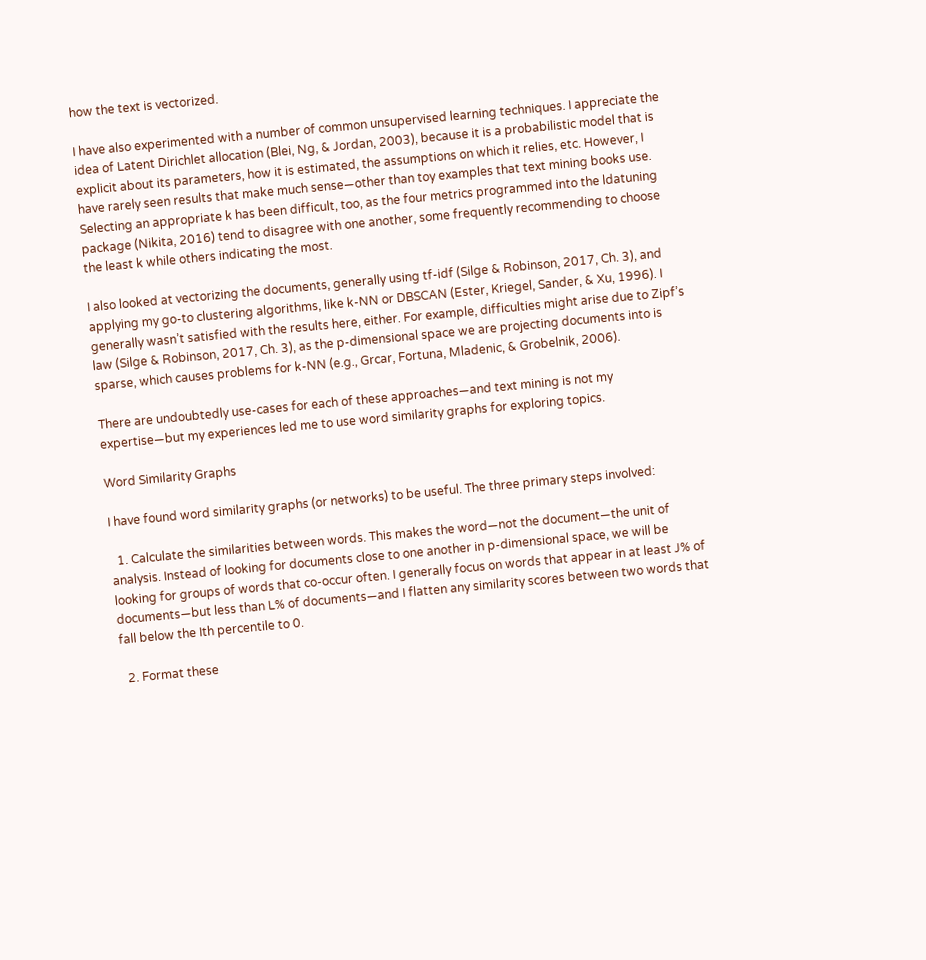how the text is vectorized.

I have also experimented with a number of common unsupervised learning techniques. I appreciate the idea of Latent Dirichlet allocation (Blei, Ng, & Jordan, 2003), because it is a probabilistic model that is explicit about its parameters, how it is estimated, the assumptions on which it relies, etc. However, I have rarely seen results that make much sense—other than toy examples that text mining books use. Selecting an appropriate k has been difficult, too, as the four metrics programmed into the ldatuning package (Nikita, 2016) tend to disagree with one another, some frequently recommending to choose the least k while others indicating the most.

I also looked at vectorizing the documents, generally using tf-idf (Silge & Robinson, 2017, Ch. 3), and applying my go-to clustering algorithms, like k-NN or DBSCAN (Ester, Kriegel, Sander, & Xu, 1996). I generally wasn’t satisfied with the results here, either. For example, difficulties might arise due to Zipf’s law (Silge & Robinson, 2017, Ch. 3), as the p-dimensional space we are projecting documents into is sparse, which causes problems for k-NN (e.g., Grcar, Fortuna, Mladenic, & Grobelnik, 2006).

There are undoubtedly use-cases for each of these approaches—and text mining is not my expertise—but my experiences led me to use word similarity graphs for exploring topics.

Word Similarity Graphs

I have found word similarity graphs (or networks) to be useful. The three primary steps involved:

  1. Calculate the similarities between words. This makes the word—not the document—the unit of analysis. Instead of looking for documents close to one another in p-dimensional space, we will be looking for groups of words that co-occur often. I generally focus on words that appear in at least J% of documents—but less than L% of documents—and I flatten any similarity scores between two words that fall below the Ith percentile to 0.

  2. Format these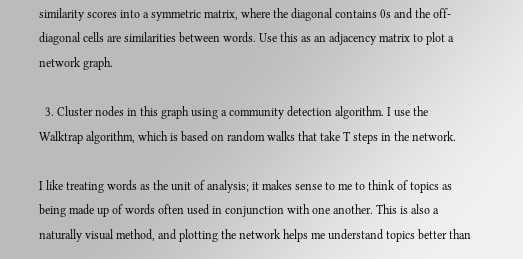similarity scores into a symmetric matrix, where the diagonal contains 0s and the off-diagonal cells are similarities between words. Use this as an adjacency matrix to plot a network graph.

  3. Cluster nodes in this graph using a community detection algorithm. I use the Walktrap algorithm, which is based on random walks that take T steps in the network.

I like treating words as the unit of analysis; it makes sense to me to think of topics as being made up of words often used in conjunction with one another. This is also a naturally visual method, and plotting the network helps me understand topics better than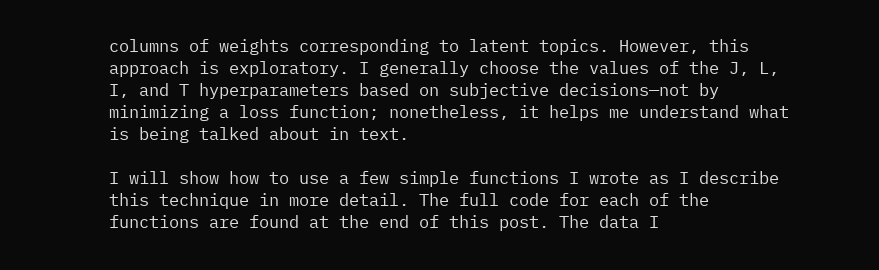columns of weights corresponding to latent topics. However, this approach is exploratory. I generally choose the values of the J, L, I, and T hyperparameters based on subjective decisions—not by minimizing a loss function; nonetheless, it helps me understand what is being talked about in text.

I will show how to use a few simple functions I wrote as I describe this technique in more detail. The full code for each of the functions are found at the end of this post. The data I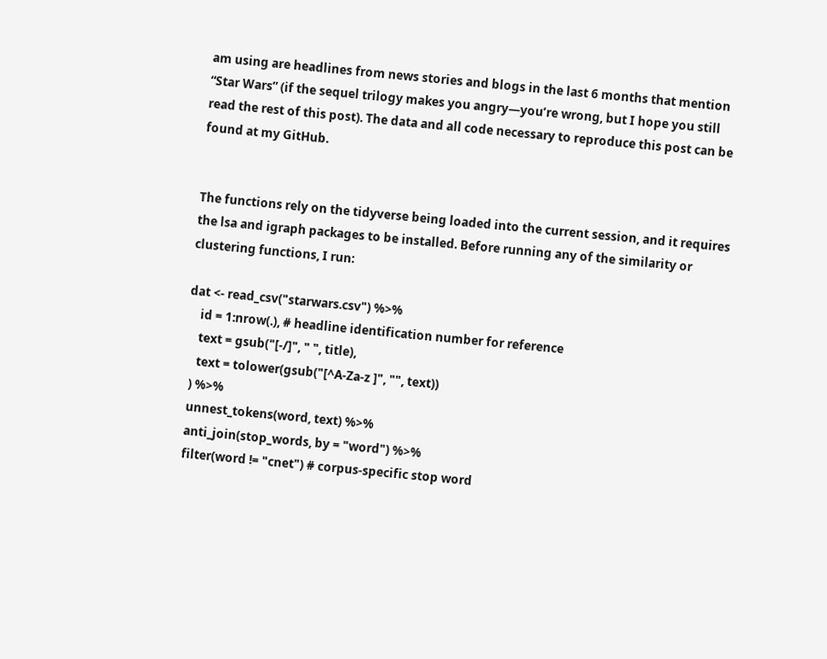am using are headlines from news stories and blogs in the last 6 months that mention “Star Wars” (if the sequel trilogy makes you angry—you’re wrong, but I hope you still read the rest of this post). The data and all code necessary to reproduce this post can be found at my GitHub.


The functions rely on the tidyverse being loaded into the current session, and it requires the lsa and igraph packages to be installed. Before running any of the similarity or clustering functions, I run:

dat <- read_csv("starwars.csv") %>%
    id = 1:nrow(.), # headline identification number for reference
    text = gsub("[-/]", " ", title),
    text = tolower(gsub("[^A-Za-z ]", "", text))
  ) %>%
  unnest_tokens(word, text) %>%
  anti_join(stop_words, by = "word") %>%
  filter(word != "cnet") # corpus-specific stop word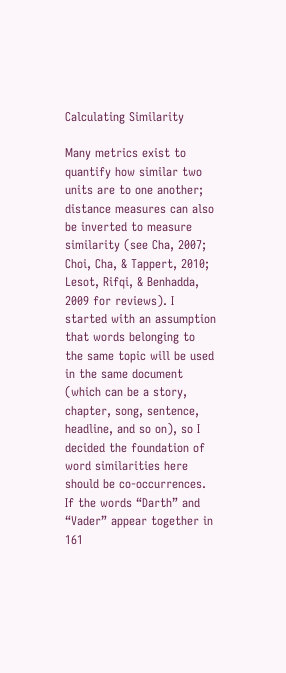Calculating Similarity

Many metrics exist to quantify how similar two units are to one another; distance measures can also be inverted to measure similarity (see Cha, 2007; Choi, Cha, & Tappert, 2010; Lesot, Rifqi, & Benhadda, 2009 for reviews). I started with an assumption that words belonging to the same topic will be used in the same document (which can be a story, chapter, song, sentence, headline, and so on), so I decided the foundation of word similarities here should be co-occurrences. If the words “Darth” and “Vader” appear together in 161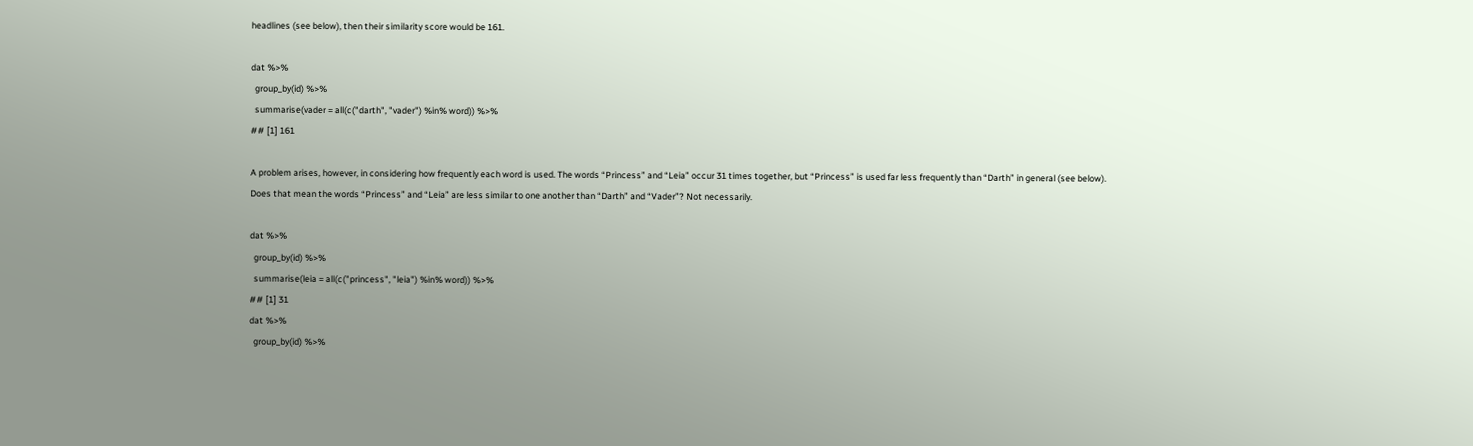headlines (see below), then their similarity score would be 161.

dat %>%
  group_by(id) %>%
  summarise(vader = all(c("darth", "vader") %in% word)) %>%
## [1] 161

A problem arises, however, in considering how frequently each word is used. The words “Princess” and “Leia” occur 31 times together, but “Princess” is used far less frequently than “Darth” in general (see below). Does that mean the words “Princess” and “Leia” are less similar to one another than “Darth” and “Vader”? Not necessarily.

dat %>%
  group_by(id) %>%
  summarise(leia = all(c("princess", "leia") %in% word)) %>%
## [1] 31
dat %>%
  group_by(id) %>%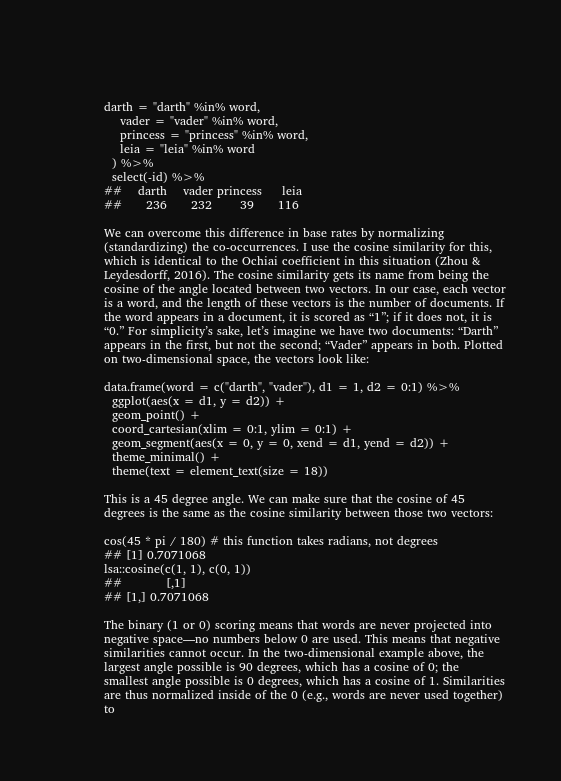darth = "darth" %in% word,
    vader = "vader" %in% word,
    princess = "princess" %in% word,
    leia = "leia" %in% word
  ) %>%
  select(-id) %>%
##    darth    vader princess     leia
##      236      232       39      116

We can overcome this difference in base rates by normalizing (standardizing) the co-occurrences. I use the cosine similarity for this, which is identical to the Ochiai coefficient in this situation (Zhou & Leydesdorff, 2016). The cosine similarity gets its name from being the cosine of the angle located between two vectors. In our case, each vector is a word, and the length of these vectors is the number of documents. If the word appears in a document, it is scored as “1”; if it does not, it is “0.” For simplicity’s sake, let’s imagine we have two documents: “Darth” appears in the first, but not the second; “Vader” appears in both. Plotted on two-dimensional space, the vectors look like:

data.frame(word = c("darth", "vader"), d1 = 1, d2 = 0:1) %>%
  ggplot(aes(x = d1, y = d2)) +
  geom_point() +
  coord_cartesian(xlim = 0:1, ylim = 0:1) +
  geom_segment(aes(x = 0, y = 0, xend = d1, yend = d2)) +
  theme_minimal() +
  theme(text = element_text(size = 18))

This is a 45 degree angle. We can make sure that the cosine of 45 degrees is the same as the cosine similarity between those two vectors:

cos(45 * pi / 180) # this function takes radians, not degrees
## [1] 0.7071068
lsa::cosine(c(1, 1), c(0, 1))
##           [,1]
## [1,] 0.7071068

The binary (1 or 0) scoring means that words are never projected into negative space—no numbers below 0 are used. This means that negative similarities cannot occur. In the two-dimensional example above, the largest angle possible is 90 degrees, which has a cosine of 0; the smallest angle possible is 0 degrees, which has a cosine of 1. Similarities are thus normalized inside of the 0 (e.g., words are never used together) to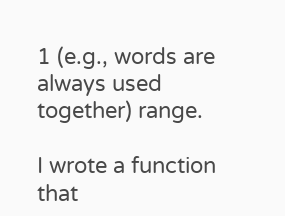1 (e.g., words are always used together) range.

I wrote a function that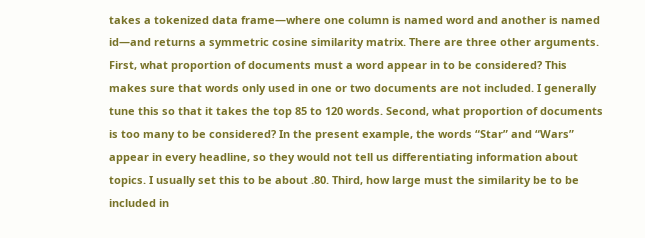takes a tokenized data frame—where one column is named word and another is named id—and returns a symmetric cosine similarity matrix. There are three other arguments. First, what proportion of documents must a word appear in to be considered? This makes sure that words only used in one or two documents are not included. I generally tune this so that it takes the top 85 to 120 words. Second, what proportion of documents is too many to be considered? In the present example, the words “Star” and “Wars” appear in every headline, so they would not tell us differentiating information about topics. I usually set this to be about .80. Third, how large must the similarity be to be included in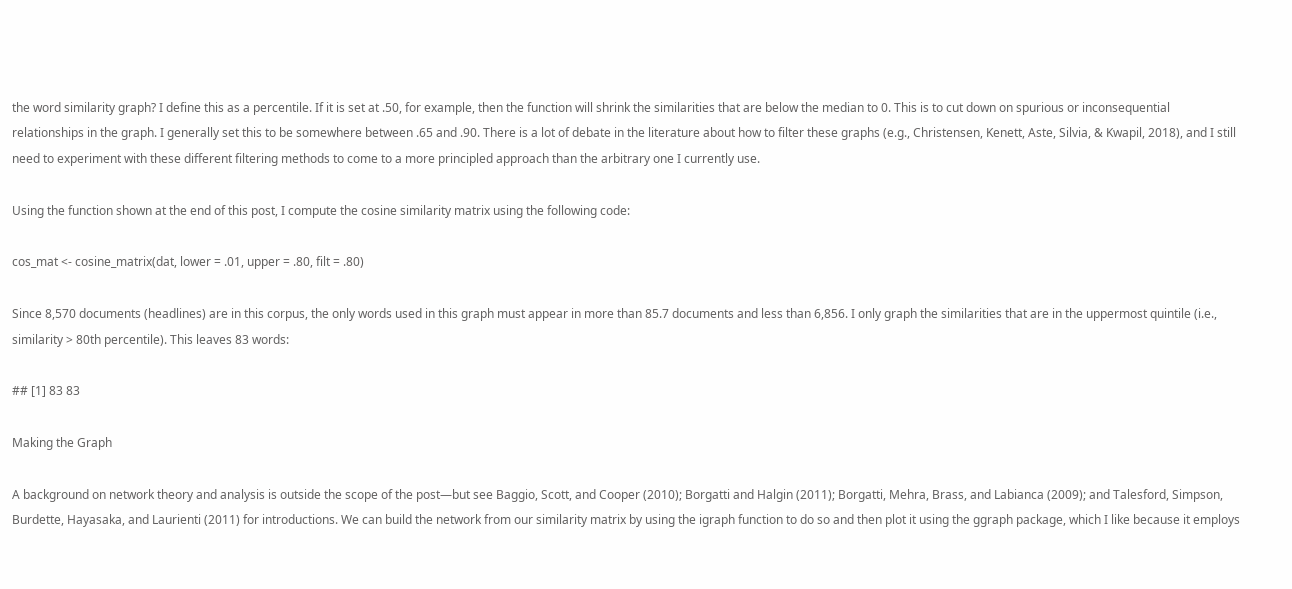the word similarity graph? I define this as a percentile. If it is set at .50, for example, then the function will shrink the similarities that are below the median to 0. This is to cut down on spurious or inconsequential relationships in the graph. I generally set this to be somewhere between .65 and .90. There is a lot of debate in the literature about how to filter these graphs (e.g., Christensen, Kenett, Aste, Silvia, & Kwapil, 2018), and I still need to experiment with these different filtering methods to come to a more principled approach than the arbitrary one I currently use.

Using the function shown at the end of this post, I compute the cosine similarity matrix using the following code:

cos_mat <- cosine_matrix(dat, lower = .01, upper = .80, filt = .80)

Since 8,570 documents (headlines) are in this corpus, the only words used in this graph must appear in more than 85.7 documents and less than 6,856. I only graph the similarities that are in the uppermost quintile (i.e., similarity > 80th percentile). This leaves 83 words:

## [1] 83 83

Making the Graph

A background on network theory and analysis is outside the scope of the post—but see Baggio, Scott, and Cooper (2010); Borgatti and Halgin (2011); Borgatti, Mehra, Brass, and Labianca (2009); and Talesford, Simpson, Burdette, Hayasaka, and Laurienti (2011) for introductions. We can build the network from our similarity matrix by using the igraph function to do so and then plot it using the ggraph package, which I like because it employs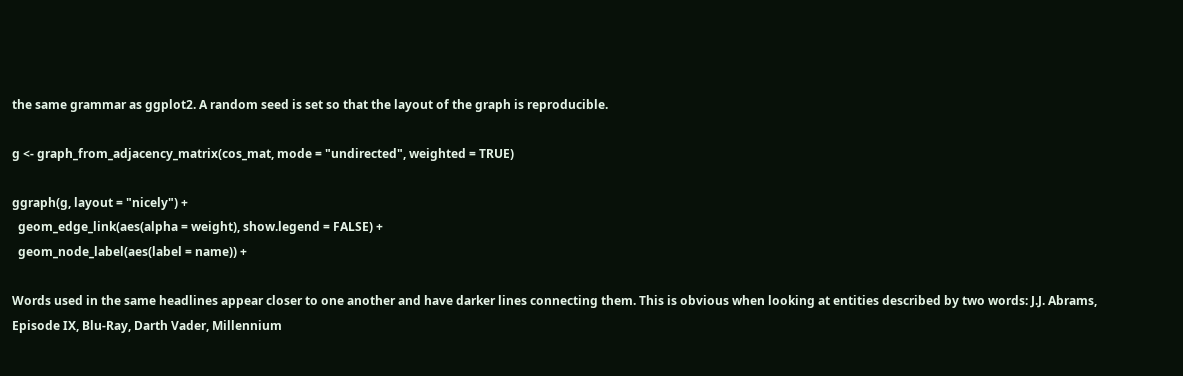the same grammar as ggplot2. A random seed is set so that the layout of the graph is reproducible.

g <- graph_from_adjacency_matrix(cos_mat, mode = "undirected", weighted = TRUE)

ggraph(g, layout = "nicely") +
  geom_edge_link(aes(alpha = weight), show.legend = FALSE) +
  geom_node_label(aes(label = name)) +

Words used in the same headlines appear closer to one another and have darker lines connecting them. This is obvious when looking at entities described by two words: J.J. Abrams, Episode IX, Blu-Ray, Darth Vader, Millennium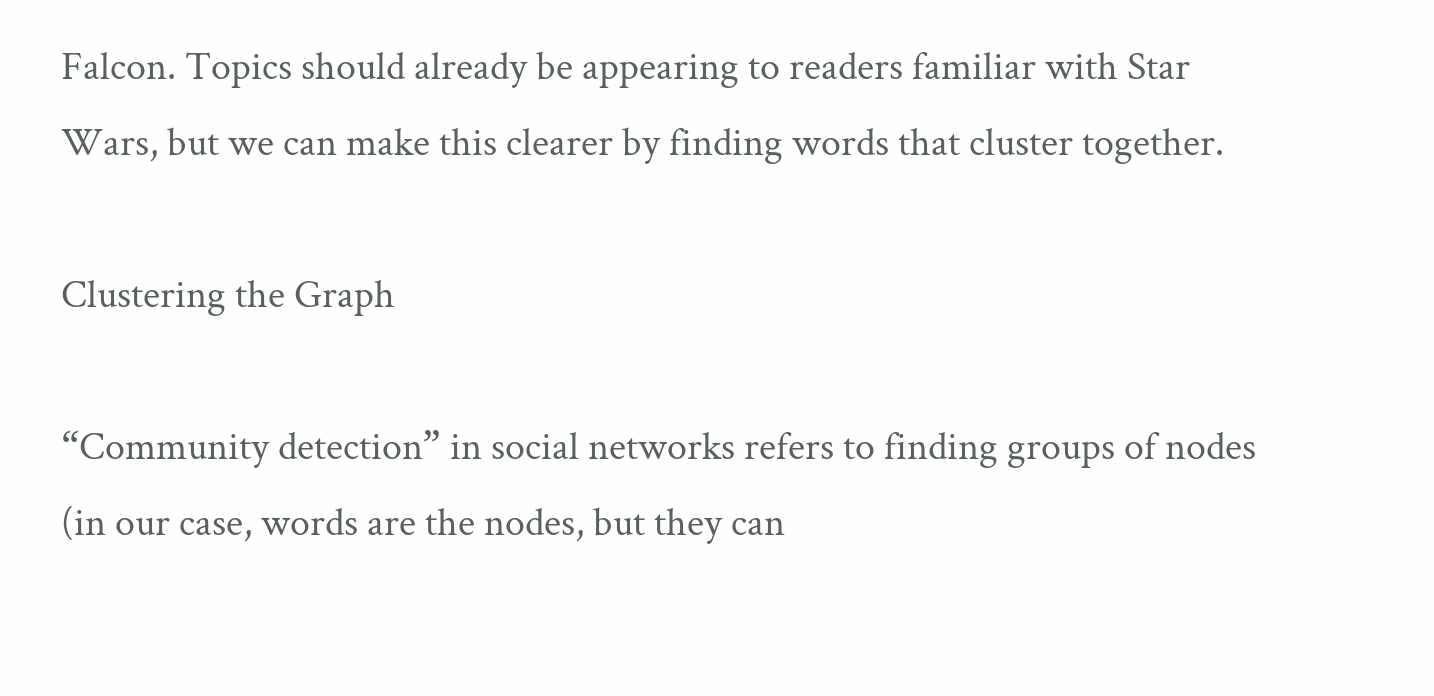Falcon. Topics should already be appearing to readers familiar with Star Wars, but we can make this clearer by finding words that cluster together.

Clustering the Graph

“Community detection” in social networks refers to finding groups of nodes (in our case, words are the nodes, but they can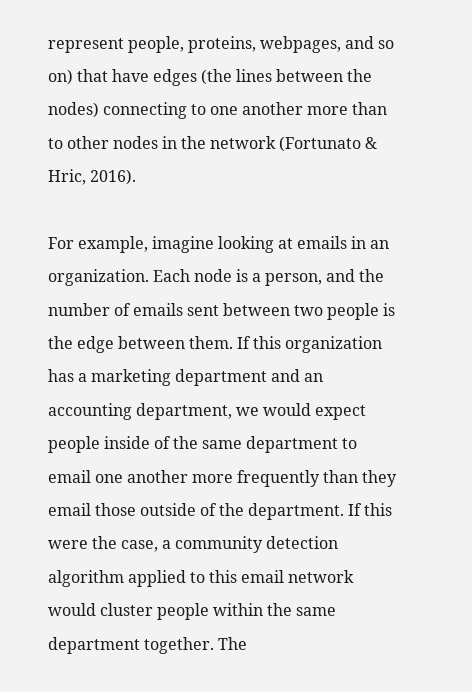represent people, proteins, webpages, and so on) that have edges (the lines between the nodes) connecting to one another more than to other nodes in the network (Fortunato & Hric, 2016).

For example, imagine looking at emails in an organization. Each node is a person, and the number of emails sent between two people is the edge between them. If this organization has a marketing department and an accounting department, we would expect people inside of the same department to email one another more frequently than they email those outside of the department. If this were the case, a community detection algorithm applied to this email network would cluster people within the same department together. The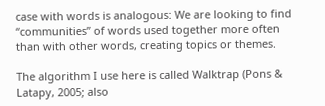case with words is analogous: We are looking to find “communities” of words used together more often than with other words, creating topics or themes.

The algorithm I use here is called Walktrap (Pons & Latapy, 2005; also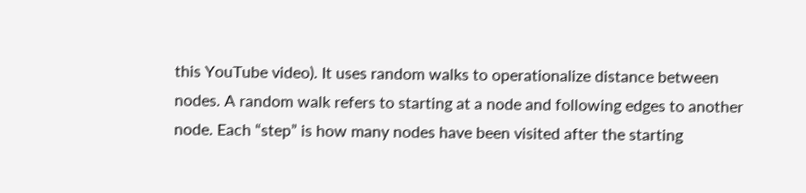this YouTube video). It uses random walks to operationalize distance between nodes. A random walk refers to starting at a node and following edges to another node. Each “step” is how many nodes have been visited after the starting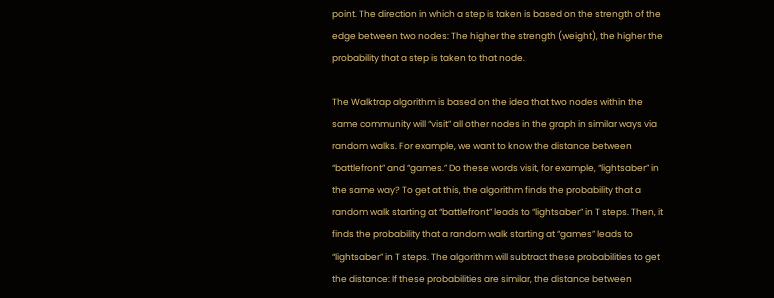point. The direction in which a step is taken is based on the strength of the edge between two nodes: The higher the strength (weight), the higher the probability that a step is taken to that node.

The Walktrap algorithm is based on the idea that two nodes within the same community will “visit” all other nodes in the graph in similar ways via random walks. For example, we want to know the distance between “battlefront” and “games.” Do these words visit, for example, “lightsaber” in the same way? To get at this, the algorithm finds the probability that a random walk starting at “battlefront” leads to “lightsaber” in T steps. Then, it finds the probability that a random walk starting at “games” leads to “lightsaber” in T steps. The algorithm will subtract these probabilities to get the distance: If these probabilities are similar, the distance between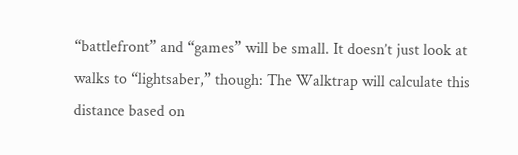“battlefront” and “games” will be small. It doesn’t just look at walks to “lightsaber,” though: The Walktrap will calculate this distance based on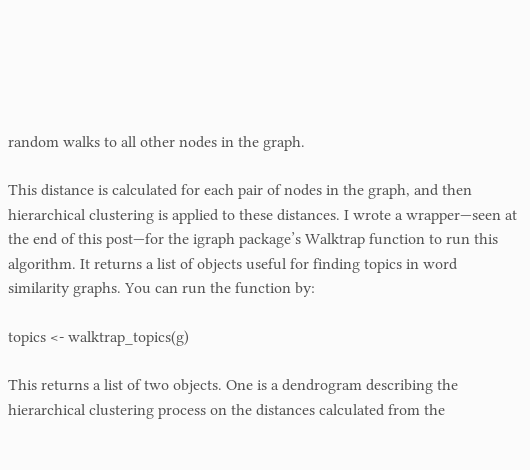random walks to all other nodes in the graph.

This distance is calculated for each pair of nodes in the graph, and then hierarchical clustering is applied to these distances. I wrote a wrapper—seen at the end of this post—for the igraph package’s Walktrap function to run this algorithm. It returns a list of objects useful for finding topics in word similarity graphs. You can run the function by:

topics <- walktrap_topics(g)

This returns a list of two objects. One is a dendrogram describing the hierarchical clustering process on the distances calculated from the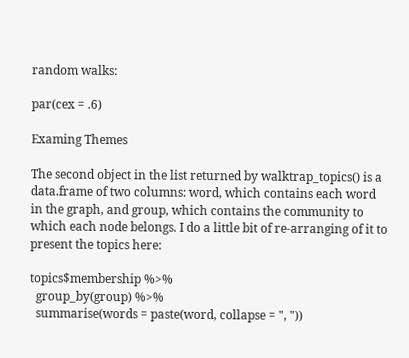random walks:

par(cex = .6)

Examing Themes

The second object in the list returned by walktrap_topics() is a data.frame of two columns: word, which contains each word in the graph, and group, which contains the community to which each node belongs. I do a little bit of re-arranging of it to present the topics here:

topics$membership %>%
  group_by(group) %>%
  summarise(words = paste(word, collapse = ", "))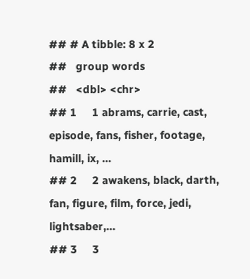## # A tibble: 8 x 2
##   group words
##   <dbl> <chr>
## 1     1 abrams, carrie, cast, episode, fans, fisher, footage, hamill, ix, …
## 2     2 awakens, black, darth, fan, figure, film, force, jedi, lightsaber,…
## 3     3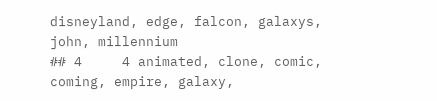disneyland, edge, falcon, galaxys, john, millennium
## 4     4 animated, clone, comic, coming, empire, galaxy,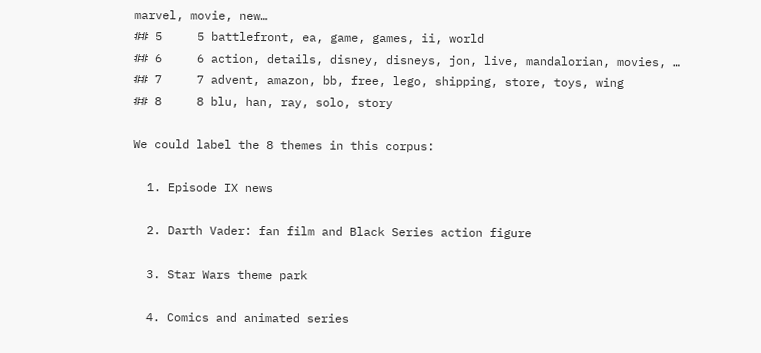marvel, movie, new…
## 5     5 battlefront, ea, game, games, ii, world
## 6     6 action, details, disney, disneys, jon, live, mandalorian, movies, …
## 7     7 advent, amazon, bb, free, lego, shipping, store, toys, wing
## 8     8 blu, han, ray, solo, story

We could label the 8 themes in this corpus:

  1. Episode IX news

  2. Darth Vader: fan film and Black Series action figure

  3. Star Wars theme park

  4. Comics and animated series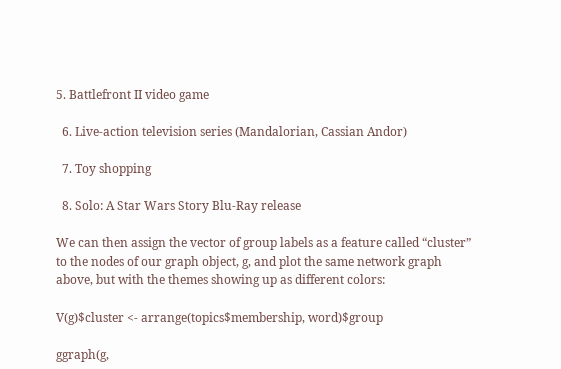5. Battlefront II video game

  6. Live-action television series (Mandalorian, Cassian Andor)

  7. Toy shopping

  8. Solo: A Star Wars Story Blu-Ray release

We can then assign the vector of group labels as a feature called “cluster” to the nodes of our graph object, g, and plot the same network graph above, but with the themes showing up as different colors:

V(g)$cluster <- arrange(topics$membership, word)$group

ggraph(g,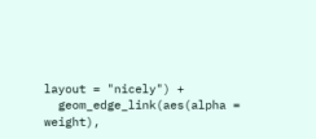layout = "nicely") +
  geom_edge_link(aes(alpha = weight),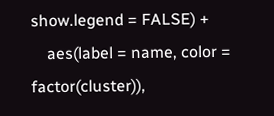show.legend = FALSE) +
    aes(label = name, color = factor(cluster)),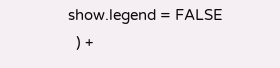show.legend = FALSE
  ) +